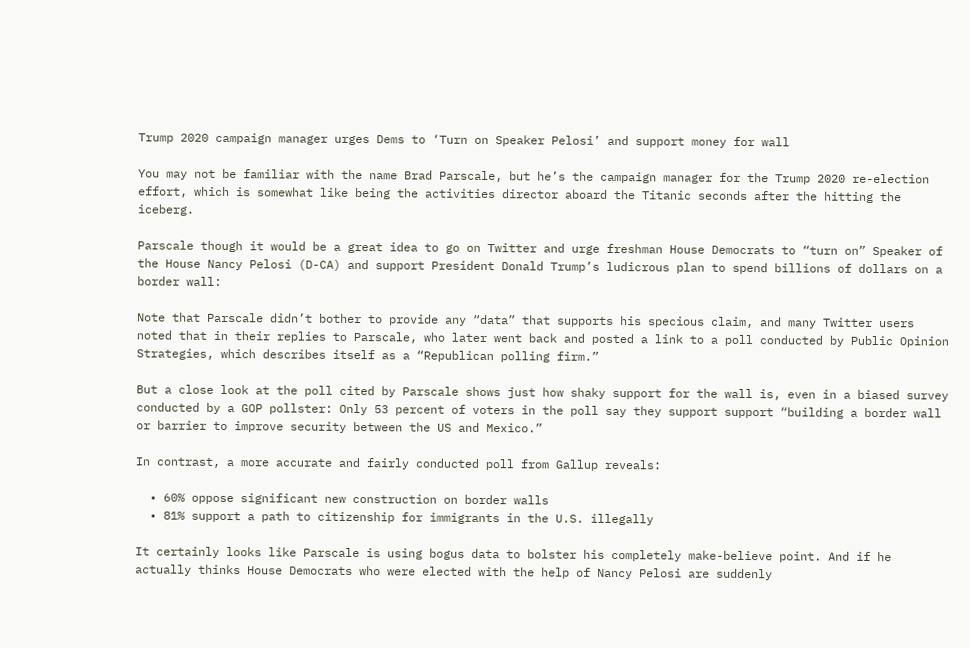Trump 2020 campaign manager urges Dems to ‘Turn on Speaker Pelosi’ and support money for wall

You may not be familiar with the name Brad Parscale, but he’s the campaign manager for the Trump 2020 re-election effort, which is somewhat like being the activities director aboard the Titanic seconds after the hitting the iceberg.

Parscale though it would be a great idea to go on Twitter and urge freshman House Democrats to “turn on” Speaker of the House Nancy Pelosi (D-CA) and support President Donald Trump’s ludicrous plan to spend billions of dollars on a border wall:

Note that Parscale didn’t bother to provide any “data” that supports his specious claim, and many Twitter users noted that in their replies to Parscale, who later went back and posted a link to a poll conducted by Public Opinion Strategies, which describes itself as a “Republican polling firm.”

But a close look at the poll cited by Parscale shows just how shaky support for the wall is, even in a biased survey conducted by a GOP pollster: Only 53 percent of voters in the poll say they support support “building a border wall or barrier to improve security between the US and Mexico.”

In contrast, a more accurate and fairly conducted poll from Gallup reveals:

  • 60% oppose significant new construction on border walls
  • 81% support a path to citizenship for immigrants in the U.S. illegally

It certainly looks like Parscale is using bogus data to bolster his completely make-believe point. And if he actually thinks House Democrats who were elected with the help of Nancy Pelosi are suddenly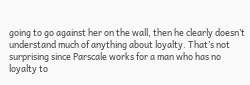going to go against her on the wall, then he clearly doesn’t understand much of anything about loyalty. That’s not surprising since Parscale works for a man who has no loyalty to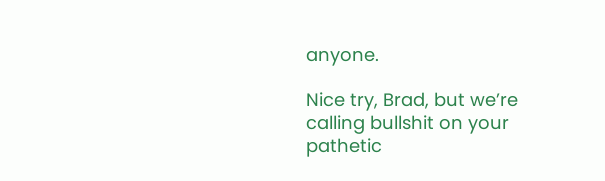anyone.

Nice try, Brad, but we’re calling bullshit on your pathetic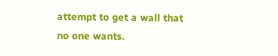attempt to get a wall that no one wants.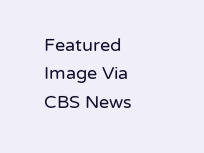Featured Image Via CBS News